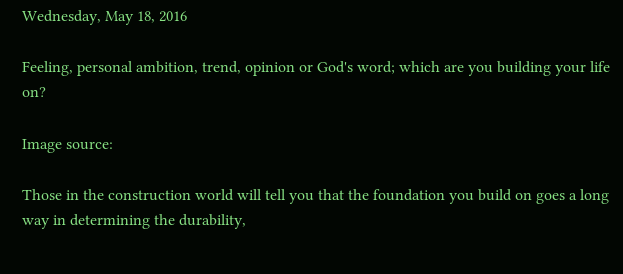Wednesday, May 18, 2016

Feeling, personal ambition, trend, opinion or God's word; which are you building your life on?

Image source:

Those in the construction world will tell you that the foundation you build on goes a long way in determining the durability,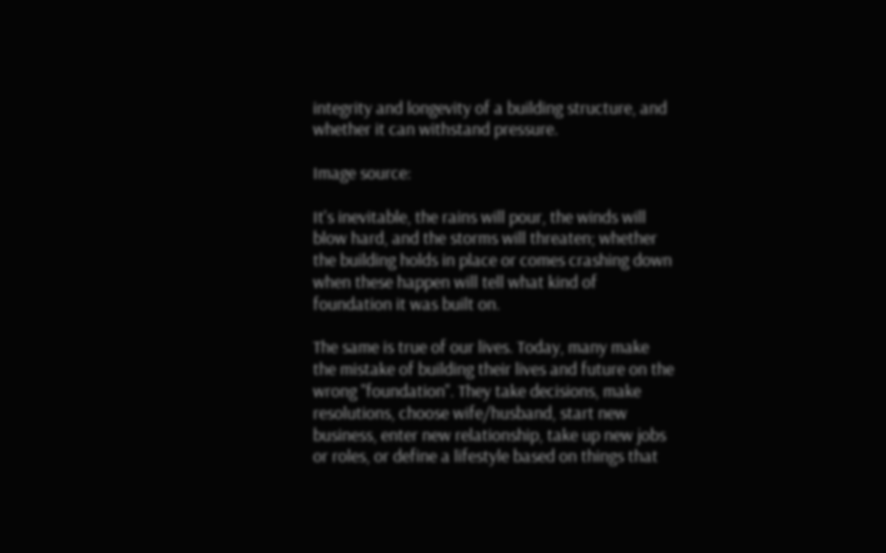integrity and longevity of a building structure, and whether it can withstand pressure.

Image source:

It's inevitable, the rains will pour, the winds will blow hard, and the storms will threaten; whether the building holds in place or comes crashing down when these happen will tell what kind of foundation it was built on.

The same is true of our lives. Today, many make the mistake of building their lives and future on the wrong "foundation". They take decisions, make resolutions, choose wife/husband, start new business, enter new relationship, take up new jobs or roles, or define a lifestyle based on things that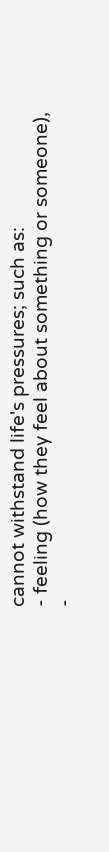cannot withstand life's pressures; such as:
- feeling (how they feel about something or someone),
-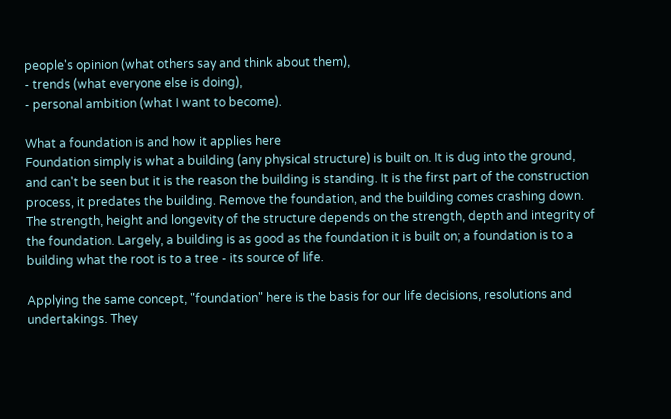people's opinion (what others say and think about them),
- trends (what everyone else is doing),
- personal ambition (what I want to become).

What a foundation is and how it applies here
Foundation simply is what a building (any physical structure) is built on. It is dug into the ground, and can't be seen but it is the reason the building is standing. It is the first part of the construction process, it predates the building. Remove the foundation, and the building comes crashing down. The strength, height and longevity of the structure depends on the strength, depth and integrity of the foundation. Largely, a building is as good as the foundation it is built on; a foundation is to a building what the root is to a tree - its source of life.

Applying the same concept, "foundation" here is the basis for our life decisions, resolutions and undertakings. They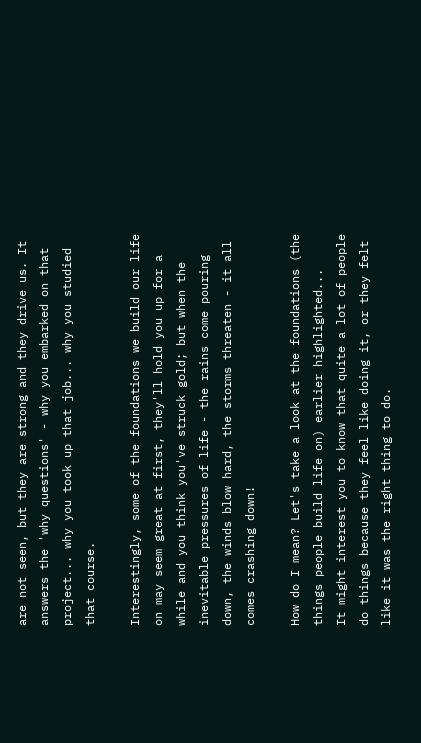are not seen, but they are strong and they drive us. It answers the 'why questions' - why you embarked on that project... why you took up that job... why you studied that course.

Interestingly, some of the foundations we build our life on may seem great at first, they'll hold you up for a while and you think you've struck gold; but when the inevitable pressures of life - the rains come pouring down, the winds blow hard, the storms threaten - it all comes crashing down!

How do I mean? Let's take a look at the foundations (the things people build life on) earlier highlighted...
It might interest you to know that quite a lot of people do things because they feel like doing it, or they felt like it was the right thing to do.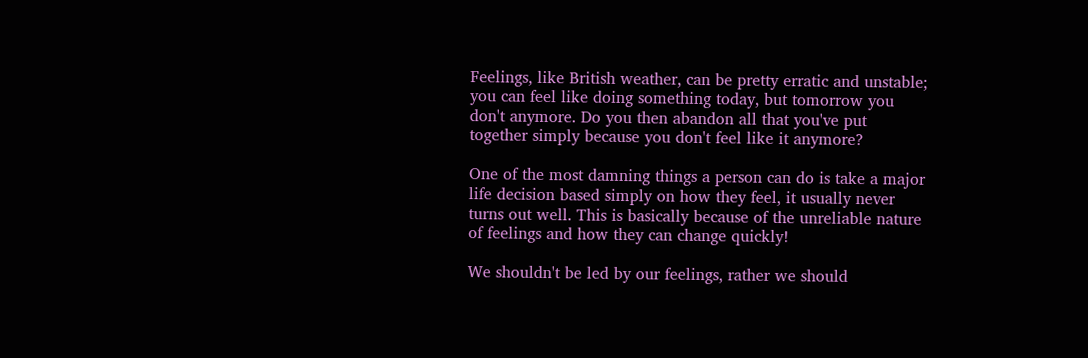Feelings, like British weather, can be pretty erratic and unstable; you can feel like doing something today, but tomorrow you don't anymore. Do you then abandon all that you've put together simply because you don't feel like it anymore?

One of the most damning things a person can do is take a major life decision based simply on how they feel, it usually never turns out well. This is basically because of the unreliable nature of feelings and how they can change quickly!

We shouldn't be led by our feelings, rather we should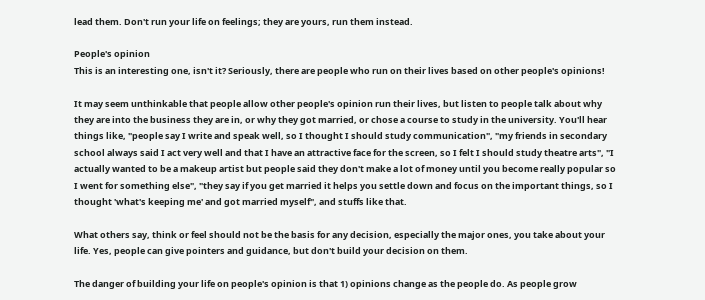lead them. Don't run your life on feelings; they are yours, run them instead.

People's opinion
This is an interesting one, isn't it? Seriously, there are people who run on their lives based on other people's opinions!

It may seem unthinkable that people allow other people's opinion run their lives, but listen to people talk about why they are into the business they are in, or why they got married, or chose a course to study in the university. You'll hear things like, "people say I write and speak well, so I thought I should study communication", "my friends in secondary school always said I act very well and that I have an attractive face for the screen, so I felt I should study theatre arts", "I actually wanted to be a makeup artist but people said they don't make a lot of money until you become really popular so I went for something else", "they say if you get married it helps you settle down and focus on the important things, so I thought 'what's keeping me' and got married myself", and stuffs like that.

What others say, think or feel should not be the basis for any decision, especially the major ones, you take about your life. Yes, people can give pointers and guidance, but don't build your decision on them.

The danger of building your life on people's opinion is that 1) opinions change as the people do. As people grow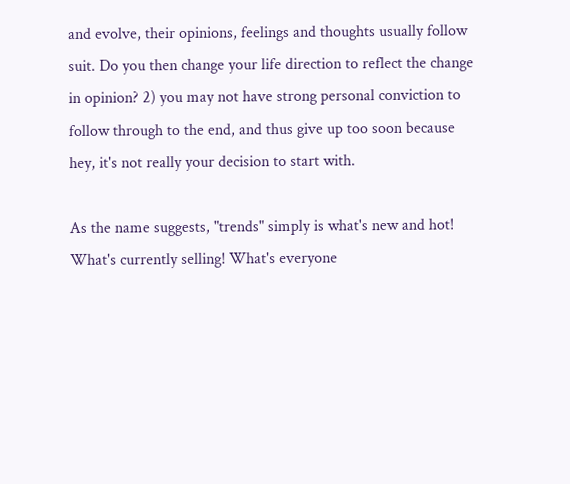and evolve, their opinions, feelings and thoughts usually follow suit. Do you then change your life direction to reflect the change in opinion? 2) you may not have strong personal conviction to follow through to the end, and thus give up too soon because hey, it's not really your decision to start with.

As the name suggests, "trends" simply is what's new and hot! What's currently selling! What's everyone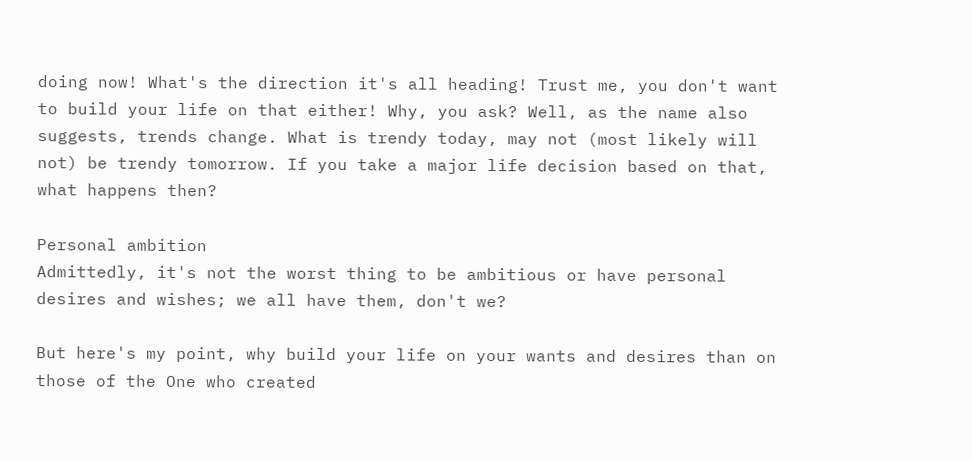doing now! What's the direction it's all heading! Trust me, you don't want to build your life on that either! Why, you ask? Well, as the name also suggests, trends change. What is trendy today, may not (most likely will not) be trendy tomorrow. If you take a major life decision based on that, what happens then?

Personal ambition
Admittedly, it's not the worst thing to be ambitious or have personal desires and wishes; we all have them, don't we?

But here's my point, why build your life on your wants and desires than on those of the One who created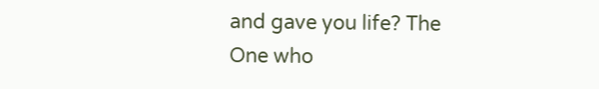and gave you life? The One who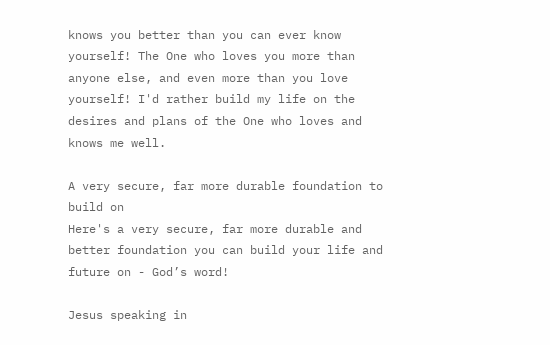knows you better than you can ever know yourself! The One who loves you more than anyone else, and even more than you love yourself! I'd rather build my life on the desires and plans of the One who loves and knows me well.

A very secure, far more durable foundation to build on
Here's a very secure, far more durable and better foundation you can build your life and future on - God’s word!

Jesus speaking in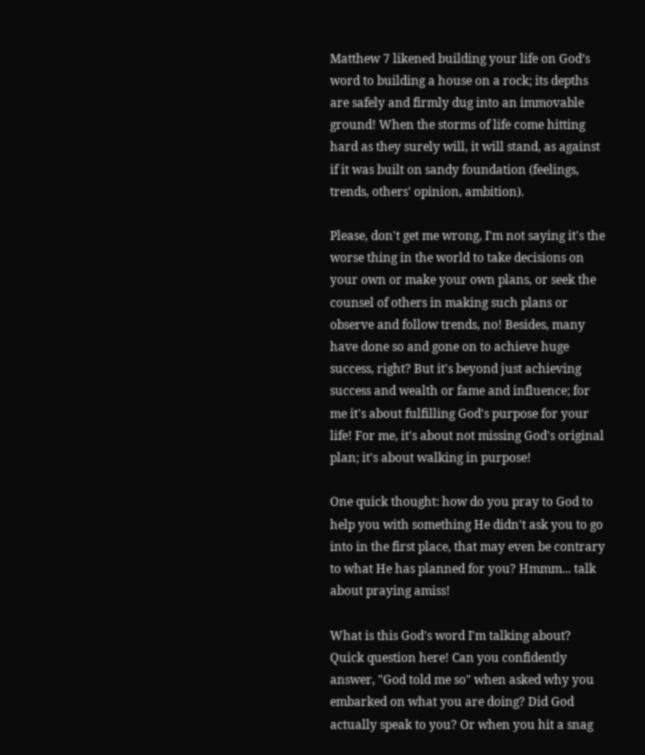Matthew 7 likened building your life on God’s word to building a house on a rock; its depths are safely and firmly dug into an immovable ground! When the storms of life come hitting hard as they surely will, it will stand, as against if it was built on sandy foundation (feelings, trends, others' opinion, ambition).

Please, don't get me wrong, I'm not saying it's the worse thing in the world to take decisions on your own or make your own plans, or seek the counsel of others in making such plans or observe and follow trends, no! Besides, many have done so and gone on to achieve huge success, right? But it's beyond just achieving success and wealth or fame and influence; for me it's about fulfilling God's purpose for your life! For me, it's about not missing God's original plan; it's about walking in purpose!

One quick thought: how do you pray to God to help you with something He didn't ask you to go into in the first place, that may even be contrary to what He has planned for you? Hmmm... talk about praying amiss!

What is this God's word I'm talking about?
Quick question here! Can you confidently answer, "God told me so" when asked why you embarked on what you are doing? Did God actually speak to you? Or when you hit a snag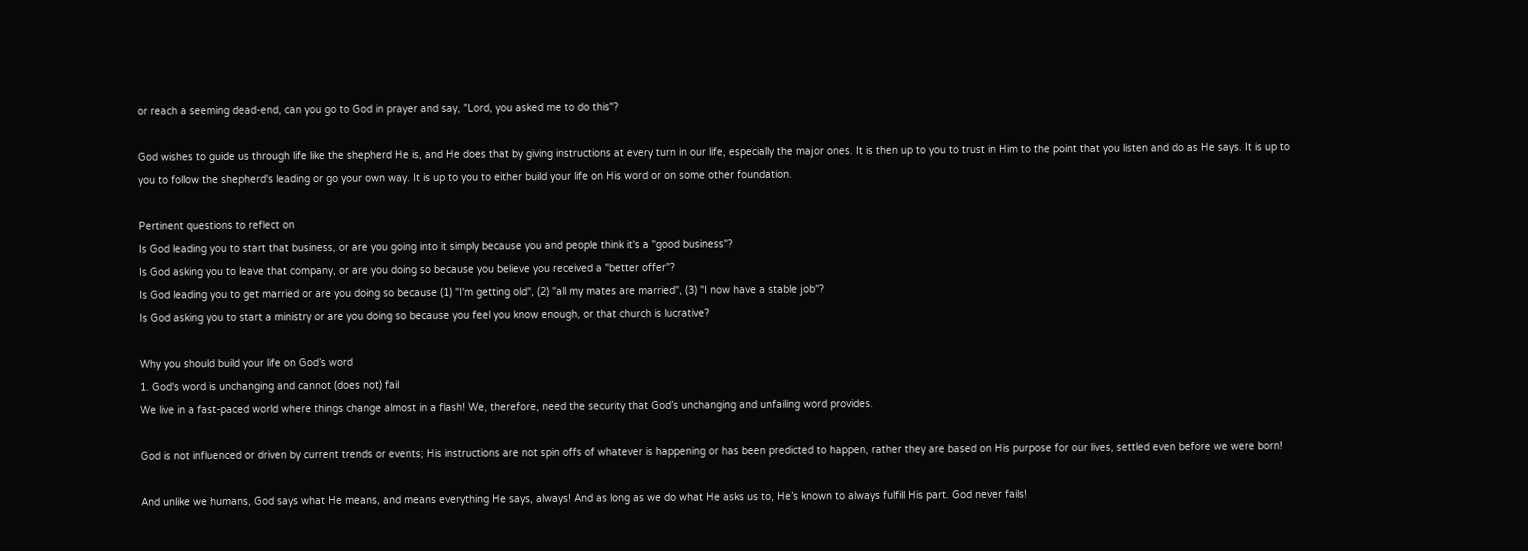or reach a seeming dead-end, can you go to God in prayer and say, "Lord, you asked me to do this"?

God wishes to guide us through life like the shepherd He is, and He does that by giving instructions at every turn in our life, especially the major ones. It is then up to you to trust in Him to the point that you listen and do as He says. It is up to you to follow the shepherd's leading or go your own way. It is up to you to either build your life on His word or on some other foundation.

Pertinent questions to reflect on
Is God leading you to start that business, or are you going into it simply because you and people think it's a "good business"?
Is God asking you to leave that company, or are you doing so because you believe you received a "better offer"?
Is God leading you to get married or are you doing so because (1) "I'm getting old", (2) "all my mates are married", (3) "I now have a stable job"?
Is God asking you to start a ministry or are you doing so because you feel you know enough, or that church is lucrative?

Why you should build your life on God’s word
1. God's word is unchanging and cannot (does not) fail
We live in a fast-paced world where things change almost in a flash! We, therefore, need the security that God’s unchanging and unfailing word provides.

God is not influenced or driven by current trends or events; His instructions are not spin offs of whatever is happening or has been predicted to happen, rather they are based on His purpose for our lives, settled even before we were born!

And unlike we humans, God says what He means, and means everything He says, always! And as long as we do what He asks us to, He’s known to always fulfill His part. God never fails!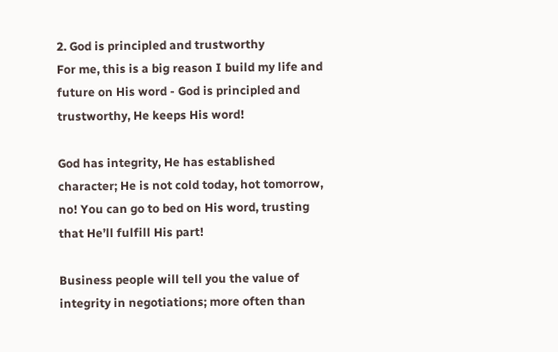2. God is principled and trustworthy
For me, this is a big reason I build my life and future on His word - God is principled and trustworthy, He keeps His word!

God has integrity, He has established character; He is not cold today, hot tomorrow, no! You can go to bed on His word, trusting that He’ll fulfill His part!

Business people will tell you the value of integrity in negotiations; more often than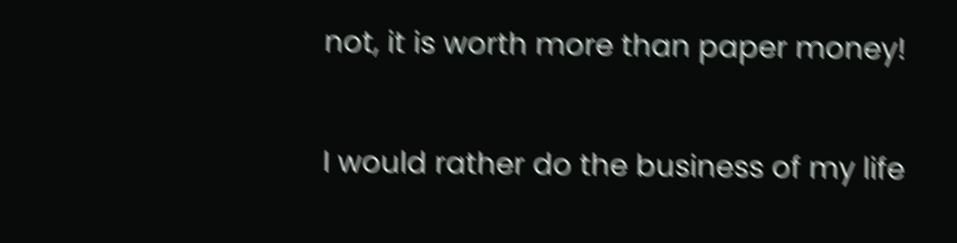not, it is worth more than paper money!

I would rather do the business of my life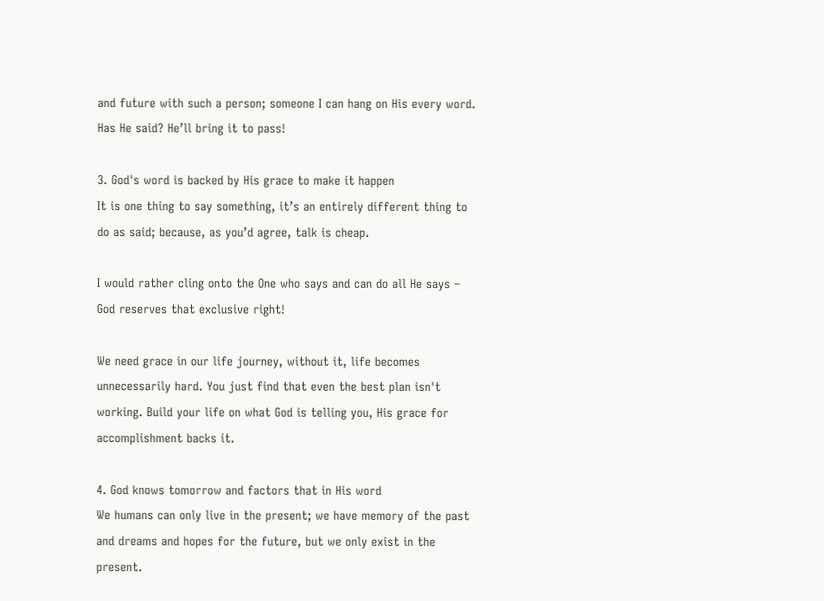and future with such a person; someone I can hang on His every word. Has He said? He’ll bring it to pass!

3. God's word is backed by His grace to make it happen
It is one thing to say something, it’s an entirely different thing to do as said; because, as you’d agree, talk is cheap.

I would rather cling onto the One who says and can do all He says – God reserves that exclusive right!

We need grace in our life journey, without it, life becomes unnecessarily hard. You just find that even the best plan isn't working. Build your life on what God is telling you, His grace for accomplishment backs it.

4. God knows tomorrow and factors that in His word
We humans can only live in the present; we have memory of the past and dreams and hopes for the future, but we only exist in the present.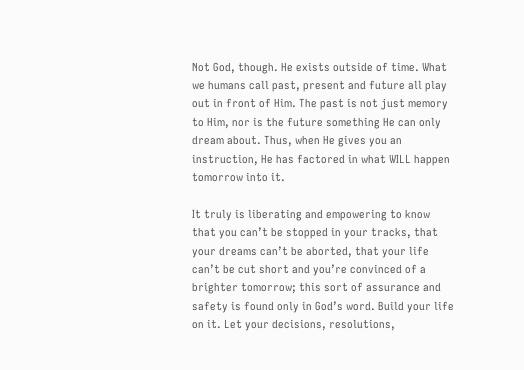Not God, though. He exists outside of time. What we humans call past, present and future all play out in front of Him. The past is not just memory to Him, nor is the future something He can only dream about. Thus, when He gives you an instruction, He has factored in what WILL happen tomorrow into it.

It truly is liberating and empowering to know that you can’t be stopped in your tracks, that your dreams can’t be aborted, that your life can’t be cut short and you’re convinced of a brighter tomorrow; this sort of assurance and safety is found only in God’s word. Build your life on it. Let your decisions, resolutions,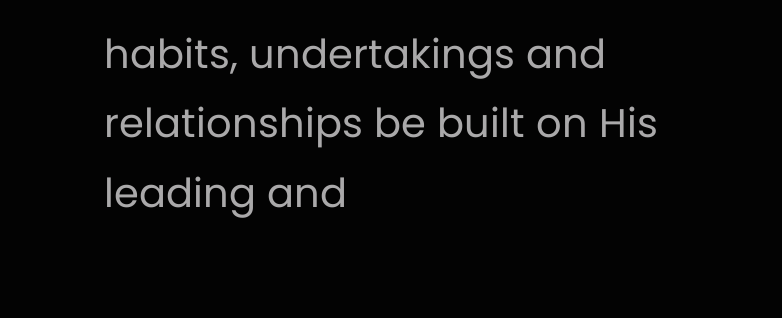habits, undertakings and relationships be built on His leading and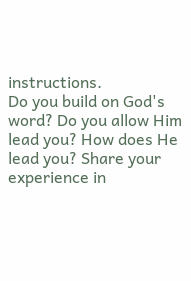instructions.
Do you build on God's word? Do you allow Him lead you? How does He lead you? Share your experience in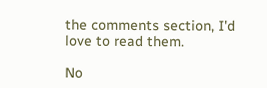the comments section, I'd love to read them.

No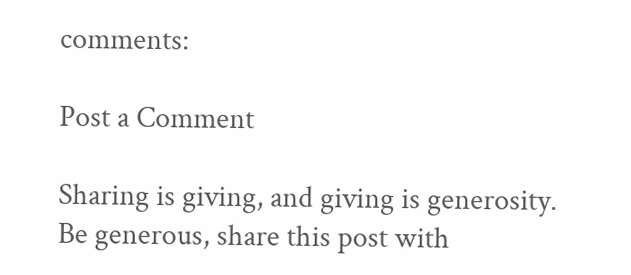comments:

Post a Comment

Sharing is giving, and giving is generosity. Be generous, share this post with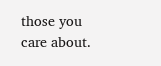those you care about.